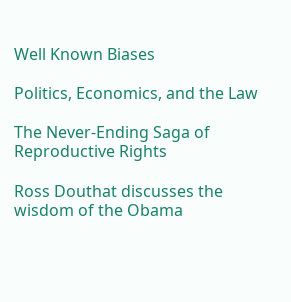Well Known Biases

Politics, Economics, and the Law

The Never-Ending Saga of Reproductive Rights

Ross Douthat discusses the wisdom of the Obama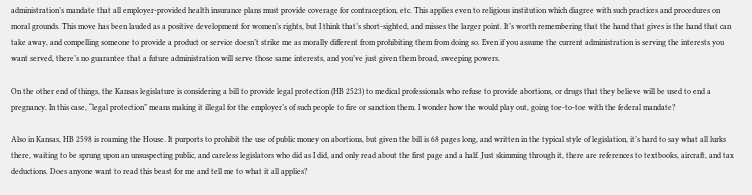administration’s mandate that all employer-provided health insurance plans must provide coverage for contraception, etc. This applies even to religious institution which diagree with such practices and procedures on moral grounds. This move has been lauded as a positive development for women’s rights, but I think that’s short-sighted, and misses the larger point. It’s worth remembering that the hand that gives is the hand that can take away, and compelling someone to provide a product or service doesn’t strike me as morally different from prohibiting them from doing so. Even if you assume the current administration is serving the interests you want served, there’s no guarantee that a future administration will serve those same interests, and you’ve just given them broad, sweeping powers.

On the other end of things, the Kansas legislature is considering a bill to provide legal protection (HB 2523) to medical professionals who refuse to provide abortions, or drugs that they believe will be used to end a pregnancy. In this case, “legal protection” means making it illegal for the employer’s of such people to fire or sanction them. I wonder how the would play out, going toe-to-toe with the federal mandate?

Also in Kansas, HB 2598 is roaming the House. It purports to prohibit the use of public money on abortions, but given the bill is 68 pages long, and written in the typical style of legislation, it’s hard to say what all lurks there, waiting to be sprung upon an unsuspecting public, and careless legislators who did as I did, and only read about the first page and a half. Just skimming through it, there are references to textbooks, aircraft, and tax deductions. Does anyone want to read this beast for me and tell me to what it all applies?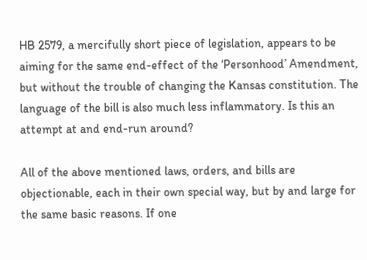HB 2579, a mercifully short piece of legislation, appears to be aiming for the same end-effect of the ‘Personhood’ Amendment, but without the trouble of changing the Kansas constitution. The language of the bill is also much less inflammatory. Is this an attempt at and end-run around?

All of the above mentioned laws, orders, and bills are objectionable, each in their own special way, but by and large for the same basic reasons. If one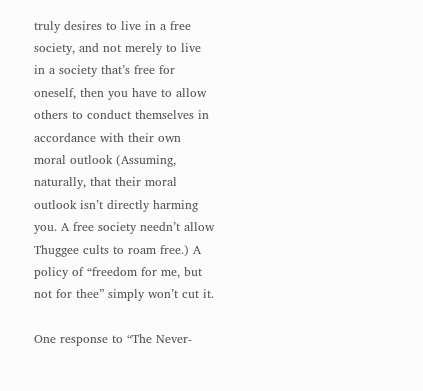truly desires to live in a free society, and not merely to live in a society that’s free for oneself, then you have to allow others to conduct themselves in accordance with their own moral outlook (Assuming, naturally, that their moral outlook isn’t directly harming you. A free society needn’t allow Thuggee cults to roam free.) A policy of “freedom for me, but not for thee” simply won’t cut it.

One response to “The Never-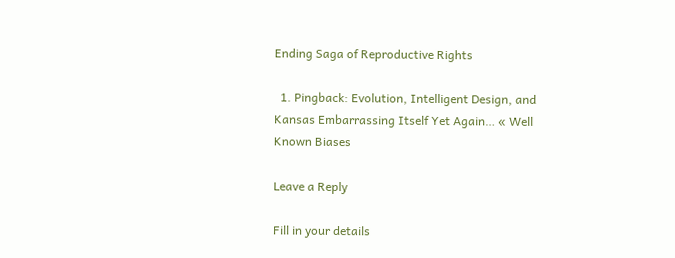Ending Saga of Reproductive Rights

  1. Pingback: Evolution, Intelligent Design, and Kansas Embarrassing Itself Yet Again… « Well Known Biases

Leave a Reply

Fill in your details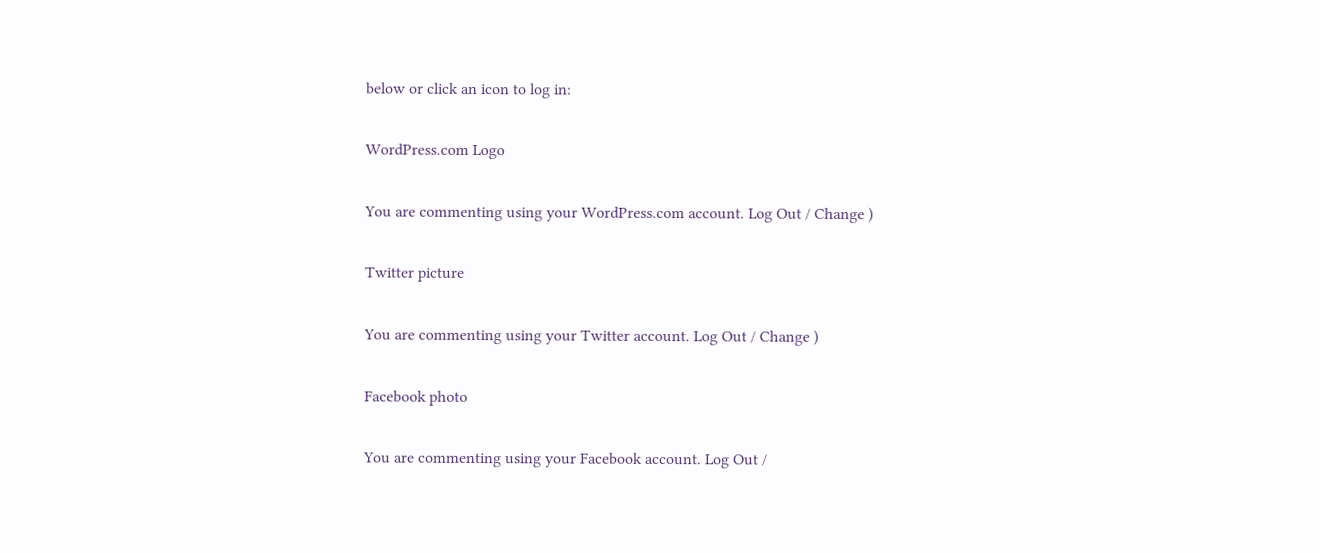below or click an icon to log in:

WordPress.com Logo

You are commenting using your WordPress.com account. Log Out / Change )

Twitter picture

You are commenting using your Twitter account. Log Out / Change )

Facebook photo

You are commenting using your Facebook account. Log Out /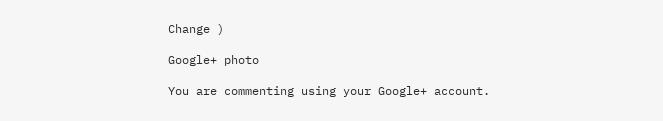Change )

Google+ photo

You are commenting using your Google+ account.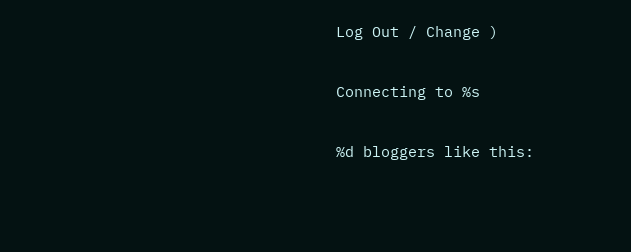Log Out / Change )

Connecting to %s

%d bloggers like this: